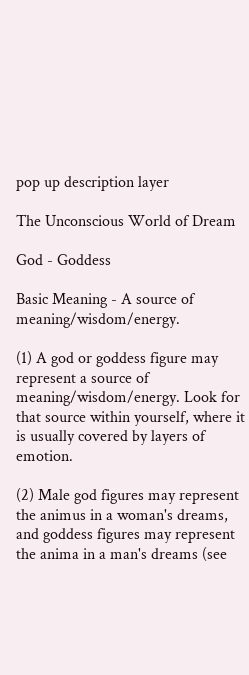pop up description layer

The Unconscious World of Dream

God - Goddess

Basic Meaning - A source of meaning/wisdom/energy.

(1) A god or goddess figure may represent a source of meaning/wisdom/energy. Look for that source within yourself, where it is usually covered by layers of emotion.

(2) Male god figures may represent the animus in a woman's dreams, and goddess figures may represent the anima in a man's dreams (see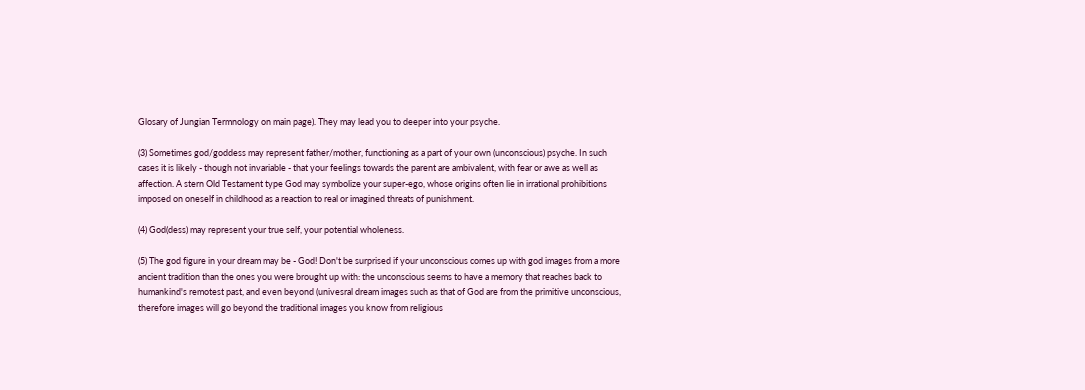Glosary of Jungian Termnology on main page). They may lead you to deeper into your psyche.

(3) Sometimes god/goddess may represent father/mother, functioning as a part of your own (unconscious) psyche. In such cases it is likely - though not invariable - that your feelings towards the parent are ambivalent, with fear or awe as well as affection. A stern Old Testament type God may symbolize your super-ego, whose origins often lie in irrational prohibitions imposed on oneself in childhood as a reaction to real or imagined threats of punishment.

(4) God(dess) may represent your true self, your potential wholeness.

(5) The god figure in your dream may be - God! Don't be surprised if your unconscious comes up with god images from a more ancient tradition than the ones you were brought up with: the unconscious seems to have a memory that reaches back to humankind's remotest past, and even beyond (univesral dream images such as that of God are from the primitive unconscious, therefore images will go beyond the traditional images you know from religious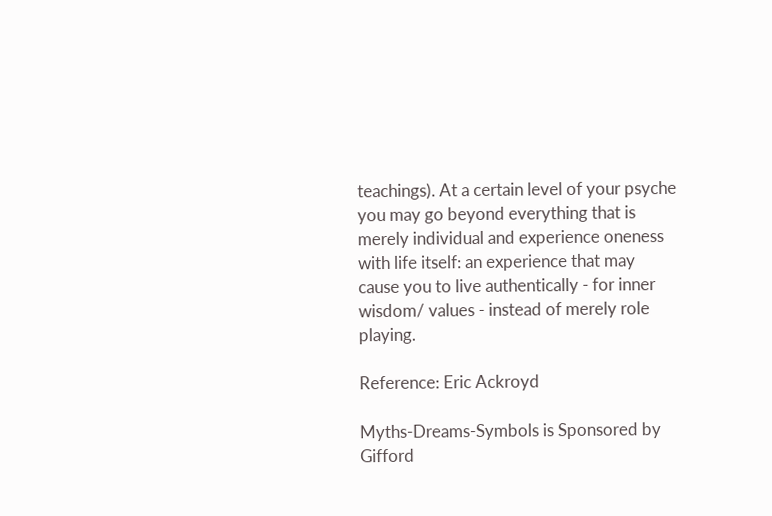teachings). At a certain level of your psyche you may go beyond everything that is merely individual and experience oneness with life itself: an experience that may cause you to live authentically - for inner wisdom/ values - instead of merely role playing.

Reference: Eric Ackroyd

Myths-Dreams-Symbols is Sponsored by
Gifford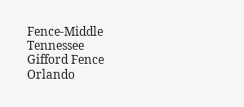Fence-Middle Tennessee       Gifford Fence Orlando